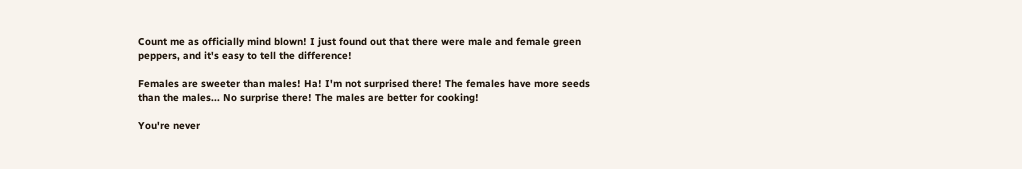Count me as officially mind blown! I just found out that there were male and female green peppers, and it's easy to tell the difference!

Females are sweeter than males! Ha! I'm not surprised there! The females have more seeds than the males... No surprise there! The males are better for cooking!

You're never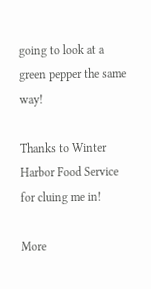going to look at a green pepper the same way!

Thanks to Winter Harbor Food Service for cluing me in!

More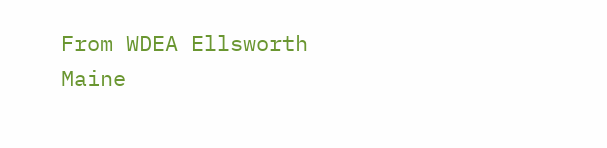From WDEA Ellsworth Maine